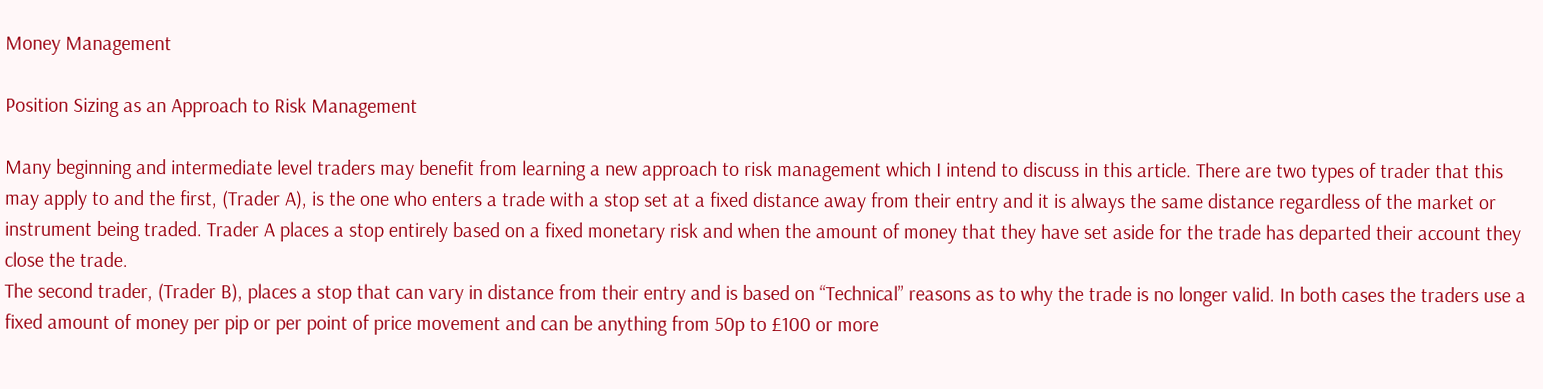Money Management

Position Sizing as an Approach to Risk Management

Many beginning and intermediate level traders may benefit from learning a new approach to risk management which I intend to discuss in this article. There are two types of trader that this may apply to and the first, (Trader A), is the one who enters a trade with a stop set at a fixed distance away from their entry and it is always the same distance regardless of the market or instrument being traded. Trader A places a stop entirely based on a fixed monetary risk and when the amount of money that they have set aside for the trade has departed their account they close the trade.
The second trader, (Trader B), places a stop that can vary in distance from their entry and is based on “Technical” reasons as to why the trade is no longer valid. In both cases the traders use a fixed amount of money per pip or per point of price movement and can be anything from 50p to £100 or more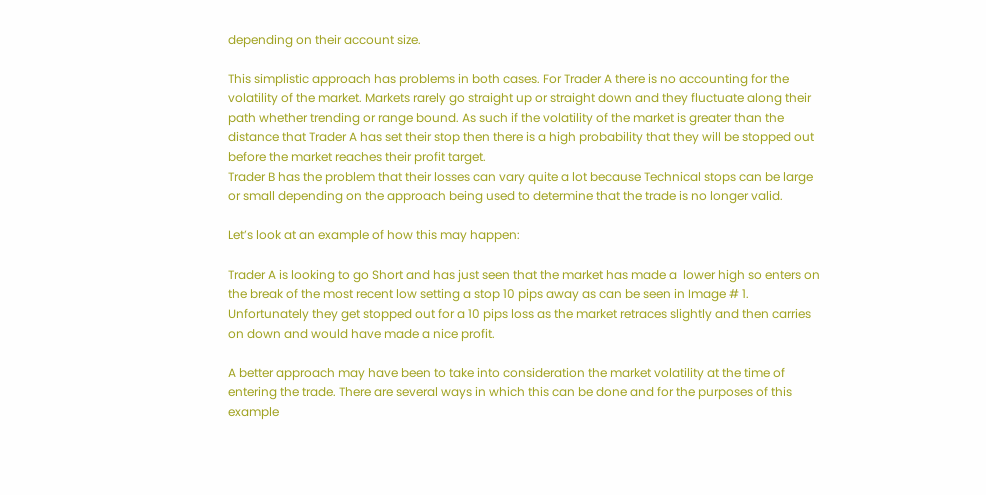depending on their account size.

This simplistic approach has problems in both cases. For Trader A there is no accounting for the volatility of the market. Markets rarely go straight up or straight down and they fluctuate along their path whether trending or range bound. As such if the volatility of the market is greater than the distance that Trader A has set their stop then there is a high probability that they will be stopped out before the market reaches their profit target.
Trader B has the problem that their losses can vary quite a lot because Technical stops can be large or small depending on the approach being used to determine that the trade is no longer valid.

Let’s look at an example of how this may happen:

Trader A is looking to go Short and has just seen that the market has made a  lower high so enters on the break of the most recent low setting a stop 10 pips away as can be seen in Image # 1. Unfortunately they get stopped out for a 10 pips loss as the market retraces slightly and then carries on down and would have made a nice profit.

A better approach may have been to take into consideration the market volatility at the time of entering the trade. There are several ways in which this can be done and for the purposes of this example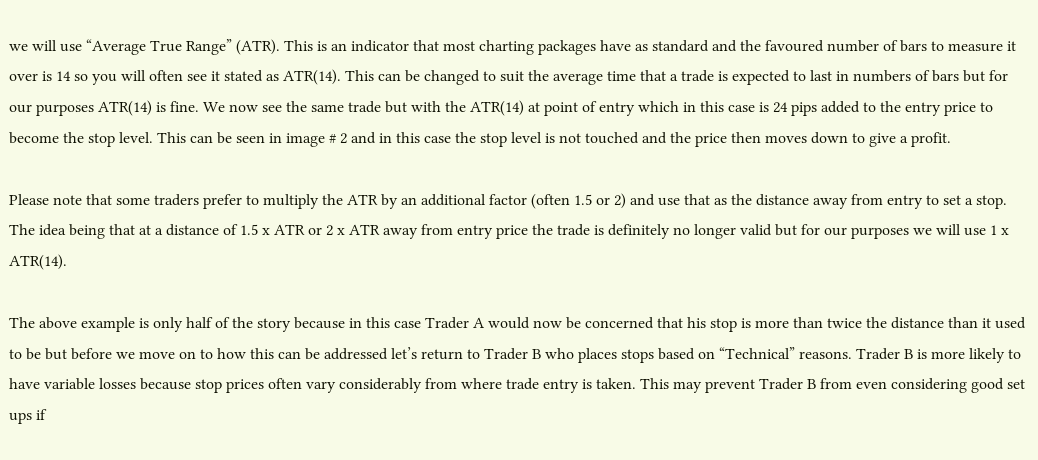we will use “Average True Range” (ATR). This is an indicator that most charting packages have as standard and the favoured number of bars to measure it over is 14 so you will often see it stated as ATR(14). This can be changed to suit the average time that a trade is expected to last in numbers of bars but for our purposes ATR(14) is fine. We now see the same trade but with the ATR(14) at point of entry which in this case is 24 pips added to the entry price to become the stop level. This can be seen in image # 2 and in this case the stop level is not touched and the price then moves down to give a profit.

Please note that some traders prefer to multiply the ATR by an additional factor (often 1.5 or 2) and use that as the distance away from entry to set a stop. The idea being that at a distance of 1.5 x ATR or 2 x ATR away from entry price the trade is definitely no longer valid but for our purposes we will use 1 x ATR(14).

The above example is only half of the story because in this case Trader A would now be concerned that his stop is more than twice the distance than it used to be but before we move on to how this can be addressed let’s return to Trader B who places stops based on “Technical” reasons. Trader B is more likely to have variable losses because stop prices often vary considerably from where trade entry is taken. This may prevent Trader B from even considering good set ups if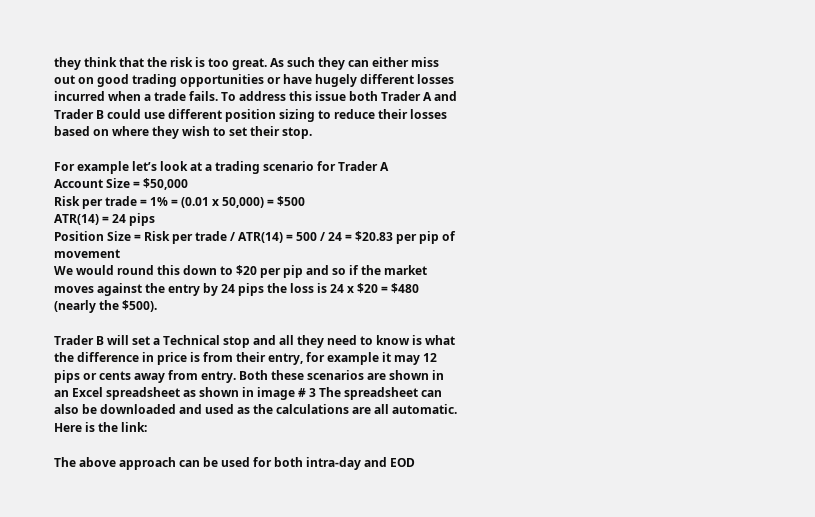they think that the risk is too great. As such they can either miss out on good trading opportunities or have hugely different losses incurred when a trade fails. To address this issue both Trader A and Trader B could use different position sizing to reduce their losses based on where they wish to set their stop.

For example let’s look at a trading scenario for Trader A
Account Size = $50,000
Risk per trade = 1% = (0.01 x 50,000) = $500
ATR(14) = 24 pips
Position Size = Risk per trade / ATR(14) = 500 / 24 = $20.83 per pip of movement
We would round this down to $20 per pip and so if the market moves against the entry by 24 pips the loss is 24 x $20 = $480 (nearly the $500).

Trader B will set a Technical stop and all they need to know is what the difference in price is from their entry, for example it may 12 pips or cents away from entry. Both these scenarios are shown in an Excel spreadsheet as shown in image # 3 The spreadsheet can also be downloaded and used as the calculations are all automatic. Here is the link:

The above approach can be used for both intra-day and EOD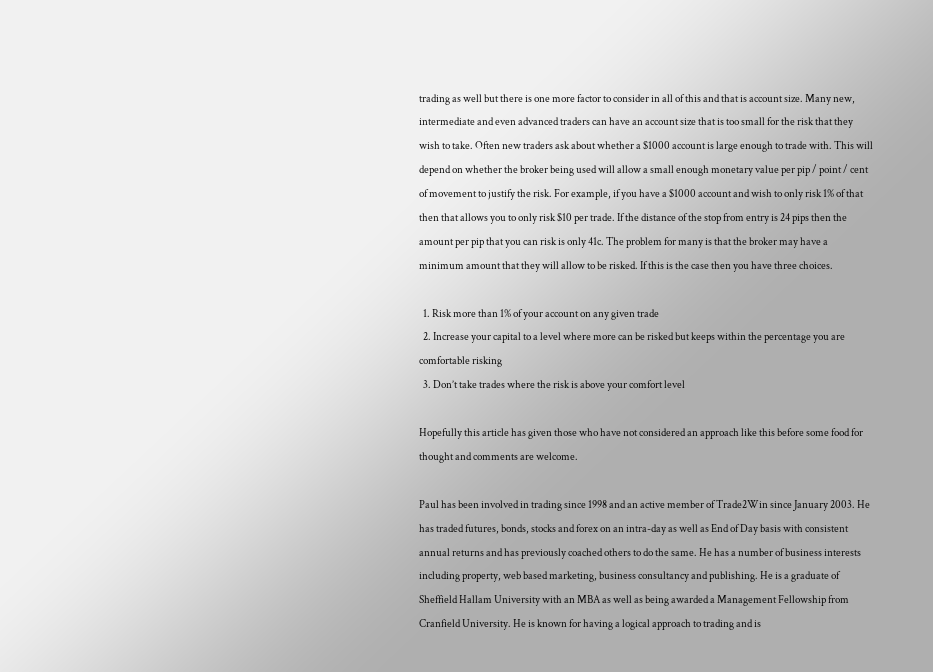trading as well but there is one more factor to consider in all of this and that is account size. Many new, intermediate and even advanced traders can have an account size that is too small for the risk that they wish to take. Often new traders ask about whether a $1000 account is large enough to trade with. This will depend on whether the broker being used will allow a small enough monetary value per pip / point / cent of movement to justify the risk. For example, if you have a $1000 account and wish to only risk 1% of that then that allows you to only risk $10 per trade. If the distance of the stop from entry is 24 pips then the amount per pip that you can risk is only 41c. The problem for many is that the broker may have a minimum amount that they will allow to be risked. If this is the case then you have three choices.

  1. Risk more than 1% of your account on any given trade
  2. Increase your capital to a level where more can be risked but keeps within the percentage you are comfortable risking
  3. Don’t take trades where the risk is above your comfort level

Hopefully this article has given those who have not considered an approach like this before some food for thought and comments are welcome.

Paul has been involved in trading since 1998 and an active member of Trade2Win since January 2003. He has traded futures, bonds, stocks and forex on an intra-day as well as End of Day basis with consistent annual returns and has previously coached others to do the same. He has a number of business interests including property, web based marketing, business consultancy and publishing. He is a graduate of Sheffield Hallam University with an MBA as well as being awarded a Management Fellowship from Cranfield University. He is known for having a logical approach to trading and is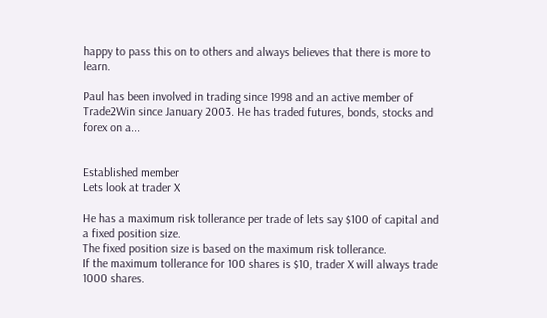happy to pass this on to others and always believes that there is more to learn.

Paul has been involved in trading since 1998 and an active member of Trade2Win since January 2003. He has traded futures, bonds, stocks and forex on a...


Established member
Lets look at trader X

He has a maximum risk tollerance per trade of lets say $100 of capital and a fixed position size.
The fixed position size is based on the maximum risk tollerance.
If the maximum tollerance for 100 shares is $10, trader X will always trade 1000 shares.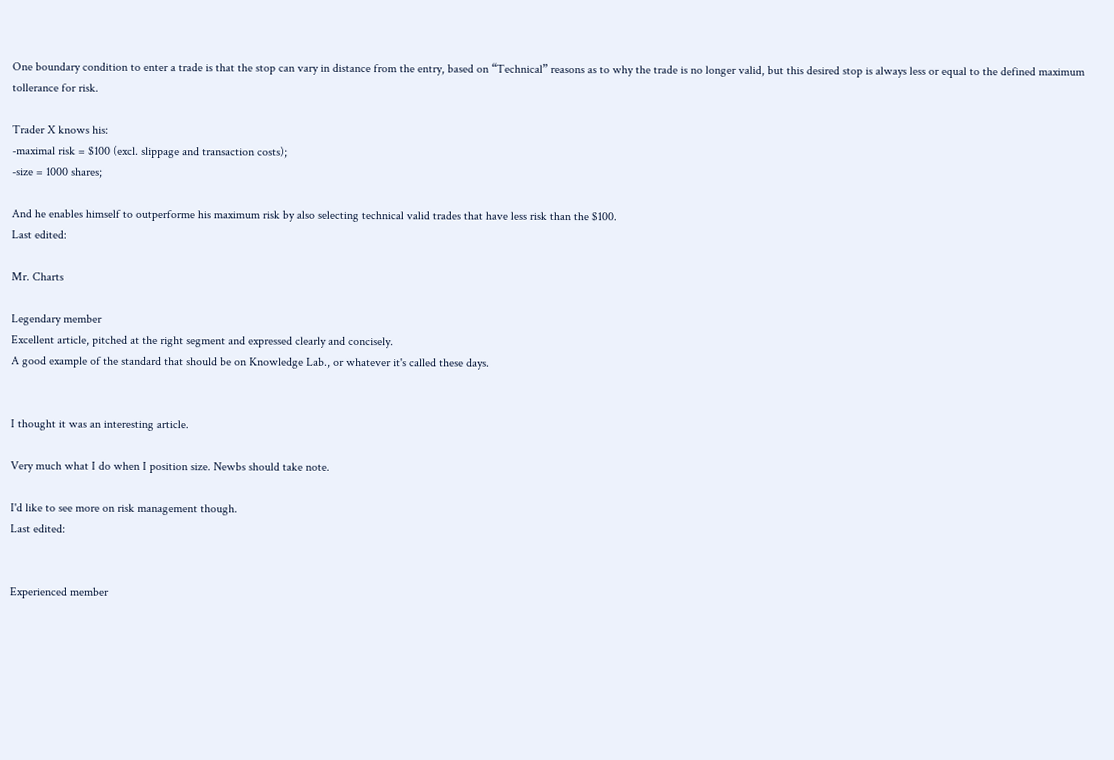One boundary condition to enter a trade is that the stop can vary in distance from the entry, based on “Technical” reasons as to why the trade is no longer valid, but this desired stop is always less or equal to the defined maximum tollerance for risk.

Trader X knows his:
-maximal risk = $100 (excl. slippage and transaction costs);
-size = 1000 shares;

And he enables himself to outperforme his maximum risk by also selecting technical valid trades that have less risk than the $100.
Last edited:

Mr. Charts

Legendary member
Excellent article, pitched at the right segment and expressed clearly and concisely.
A good example of the standard that should be on Knowledge Lab., or whatever it's called these days.


I thought it was an interesting article.

Very much what I do when I position size. Newbs should take note.

I'd like to see more on risk management though.
Last edited:


Experienced member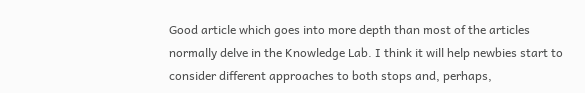Good article which goes into more depth than most of the articles normally delve in the Knowledge Lab. I think it will help newbies start to consider different approaches to both stops and, perhaps,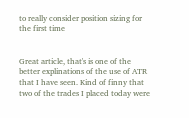to really consider position sizing for the first time


Great article, that's is one of the better explinations of the use of ATR that I have seen. Kind of finny that two of the trades I placed today were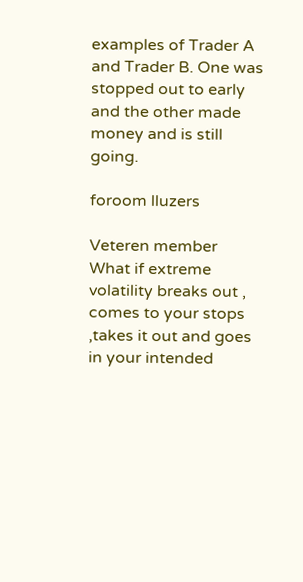examples of Trader A and Trader B. One was stopped out to early and the other made money and is still going.

foroom lluzers

Veteren member
What if extreme volatility breaks out , comes to your stops ,takes it out and goes in your intended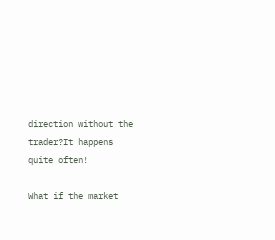direction without the trader?It happens quite often!

What if the market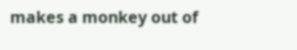makes a monkey out of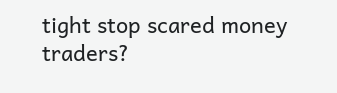tight stop scared money traders?